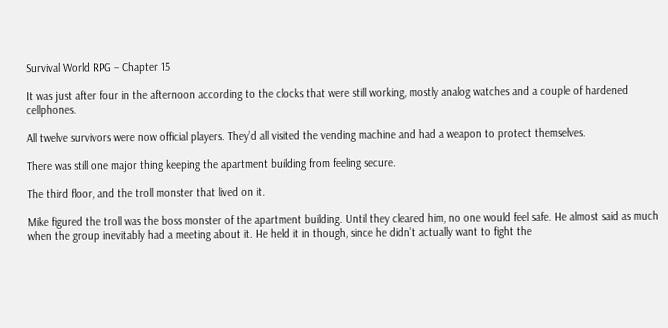Survival World RPG – Chapter 15

It was just after four in the afternoon according to the clocks that were still working, mostly analog watches and a couple of hardened cellphones.

All twelve survivors were now official players. They’d all visited the vending machine and had a weapon to protect themselves.

There was still one major thing keeping the apartment building from feeling secure.

The third floor, and the troll monster that lived on it.

Mike figured the troll was the boss monster of the apartment building. Until they cleared him, no one would feel safe. He almost said as much when the group inevitably had a meeting about it. He held it in though, since he didn’t actually want to fight the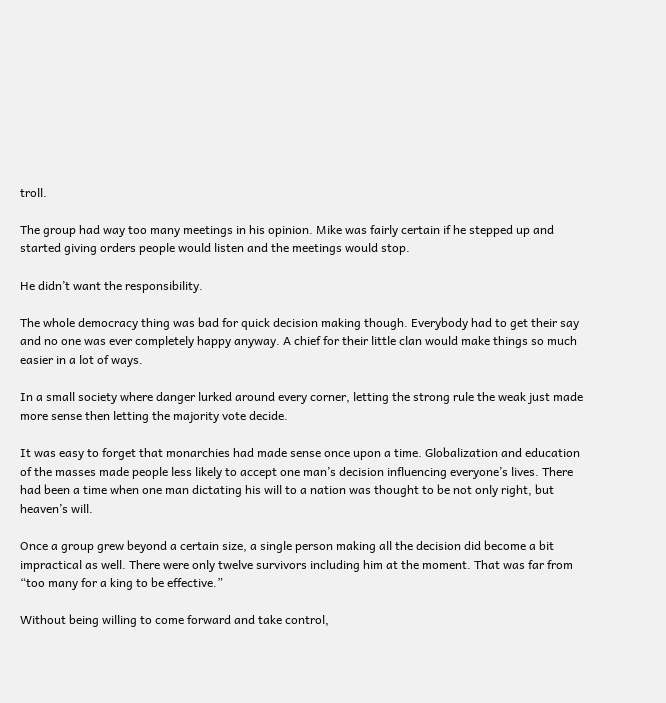troll.

The group had way too many meetings in his opinion. Mike was fairly certain if he stepped up and started giving orders people would listen and the meetings would stop.

He didn’t want the responsibility.

The whole democracy thing was bad for quick decision making though. Everybody had to get their say and no one was ever completely happy anyway. A chief for their little clan would make things so much easier in a lot of ways.

In a small society where danger lurked around every corner, letting the strong rule the weak just made more sense then letting the majority vote decide.

It was easy to forget that monarchies had made sense once upon a time. Globalization and education of the masses made people less likely to accept one man’s decision influencing everyone’s lives. There had been a time when one man dictating his will to a nation was thought to be not only right, but heaven’s will.

Once a group grew beyond a certain size, a single person making all the decision did become a bit impractical as well. There were only twelve survivors including him at the moment. That was far from “too many for a king to be effective.”

Without being willing to come forward and take control,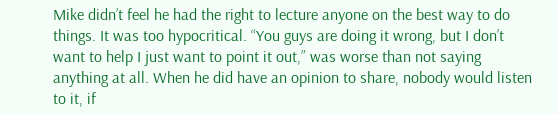Mike didn’t feel he had the right to lecture anyone on the best way to do things. It was too hypocritical. “You guys are doing it wrong, but I don’t want to help I just want to point it out,” was worse than not saying anything at all. When he did have an opinion to share, nobody would listen to it, if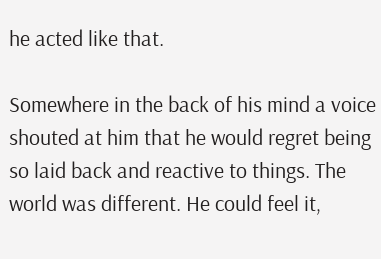he acted like that.

Somewhere in the back of his mind a voice shouted at him that he would regret being so laid back and reactive to things. The world was different. He could feel it,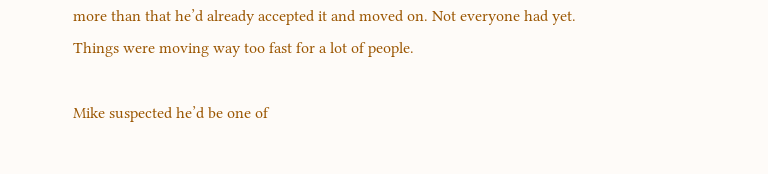more than that he’d already accepted it and moved on. Not everyone had yet. Things were moving way too fast for a lot of people.

Mike suspected he’d be one of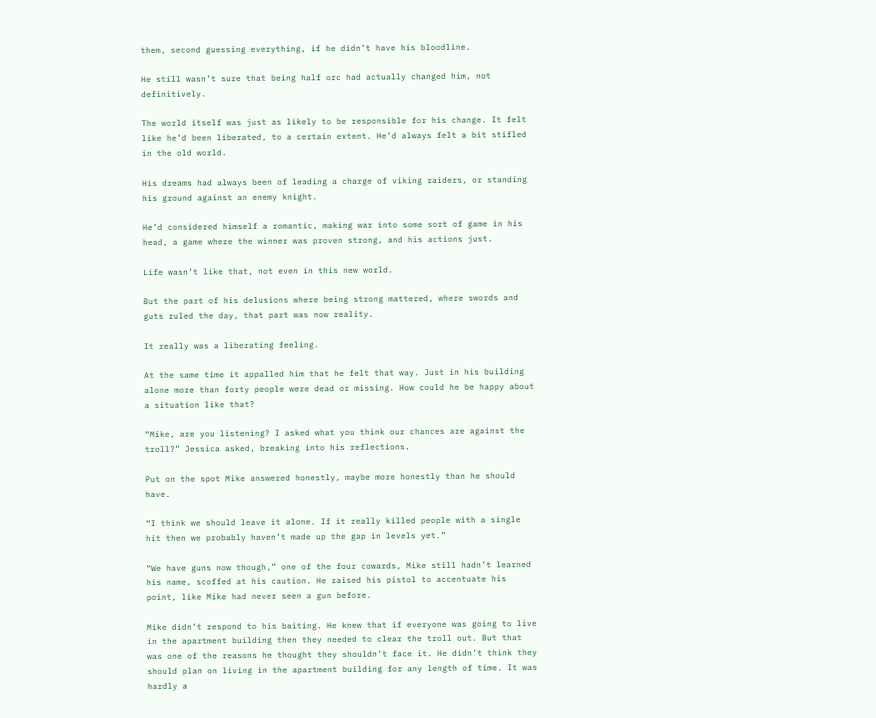them, second guessing everything, if he didn’t have his bloodline.

He still wasn’t sure that being half orc had actually changed him, not definitively.

The world itself was just as likely to be responsible for his change. It felt like he’d been liberated, to a certain extent. He’d always felt a bit stifled in the old world.

His dreams had always been of leading a charge of viking raiders, or standing his ground against an enemy knight.

He’d considered himself a romantic, making war into some sort of game in his head, a game where the winner was proven strong, and his actions just.

Life wasn’t like that, not even in this new world.

But the part of his delusions where being strong mattered, where swords and guts ruled the day, that part was now reality.

It really was a liberating feeling.

At the same time it appalled him that he felt that way. Just in his building alone more than forty people were dead or missing. How could he be happy about a situation like that?

“Mike, are you listening? I asked what you think our chances are against the troll?” Jessica asked, breaking into his reflections.

Put on the spot Mike answered honestly, maybe more honestly than he should have.

“I think we should leave it alone. If it really killed people with a single hit then we probably haven’t made up the gap in levels yet.”

“We have guns now though,” one of the four cowards, Mike still hadn’t learned his name, scoffed at his caution. He raised his pistol to accentuate his point, like Mike had never seen a gun before.

Mike didn’t respond to his baiting. He knew that if everyone was going to live in the apartment building then they needed to clear the troll out. But that was one of the reasons he thought they shouldn’t face it. He didn’t think they should plan on living in the apartment building for any length of time. It was hardly a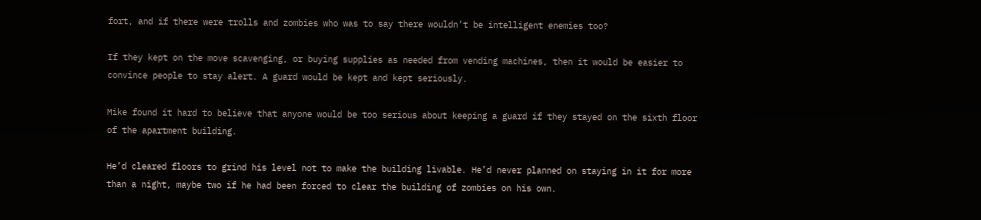fort, and if there were trolls and zombies who was to say there wouldn’t be intelligent enemies too?

If they kept on the move scavenging, or buying supplies as needed from vending machines, then it would be easier to convince people to stay alert. A guard would be kept and kept seriously.

Mike found it hard to believe that anyone would be too serious about keeping a guard if they stayed on the sixth floor of the apartment building.

He’d cleared floors to grind his level not to make the building livable. He’d never planned on staying in it for more than a night, maybe two if he had been forced to clear the building of zombies on his own.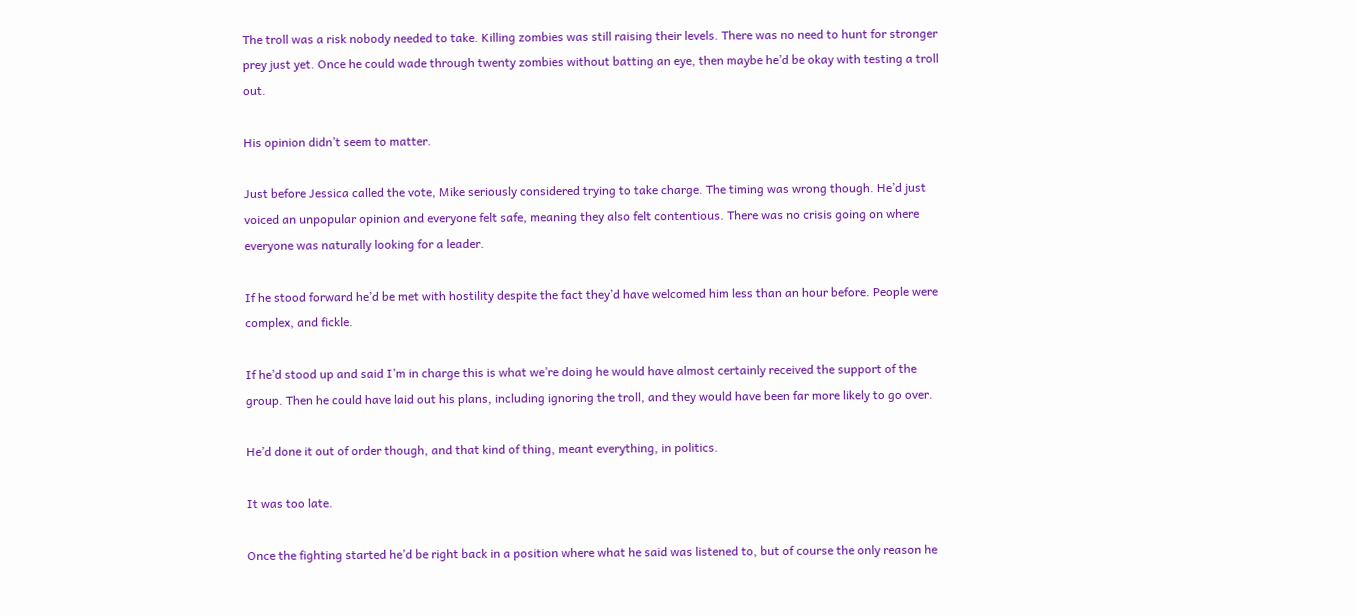The troll was a risk nobody needed to take. Killing zombies was still raising their levels. There was no need to hunt for stronger prey just yet. Once he could wade through twenty zombies without batting an eye, then maybe he’d be okay with testing a troll out.

His opinion didn’t seem to matter.

Just before Jessica called the vote, Mike seriously considered trying to take charge. The timing was wrong though. He’d just voiced an unpopular opinion and everyone felt safe, meaning they also felt contentious. There was no crisis going on where everyone was naturally looking for a leader.

If he stood forward he’d be met with hostility despite the fact they’d have welcomed him less than an hour before. People were complex, and fickle.

If he’d stood up and said I’m in charge this is what we’re doing he would have almost certainly received the support of the group. Then he could have laid out his plans, including ignoring the troll, and they would have been far more likely to go over.

He’d done it out of order though, and that kind of thing, meant everything, in politics.

It was too late.

Once the fighting started he’d be right back in a position where what he said was listened to, but of course the only reason he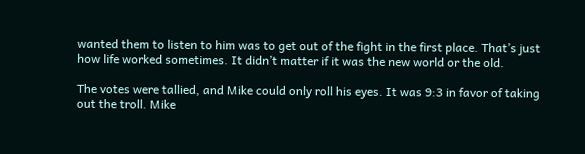wanted them to listen to him was to get out of the fight in the first place. That’s just how life worked sometimes. It didn’t matter if it was the new world or the old.

The votes were tallied, and Mike could only roll his eyes. It was 9:3 in favor of taking out the troll. Mike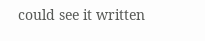could see it written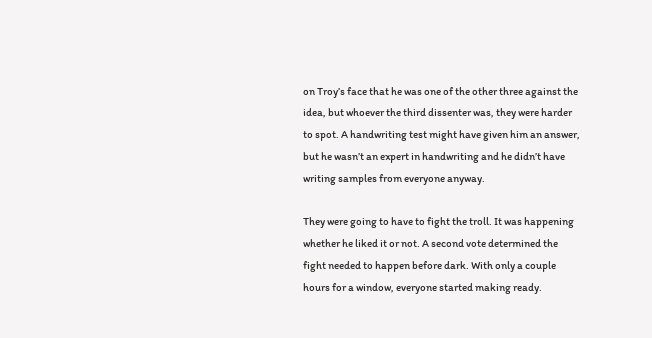on Troy’s face that he was one of the other three against the idea, but whoever the third dissenter was, they were harder to spot. A handwriting test might have given him an answer, but he wasn’t an expert in handwriting and he didn’t have writing samples from everyone anyway.

They were going to have to fight the troll. It was happening whether he liked it or not. A second vote determined the fight needed to happen before dark. With only a couple hours for a window, everyone started making ready.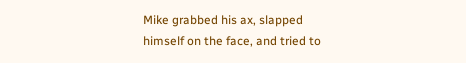Mike grabbed his ax, slapped himself on the face, and tried to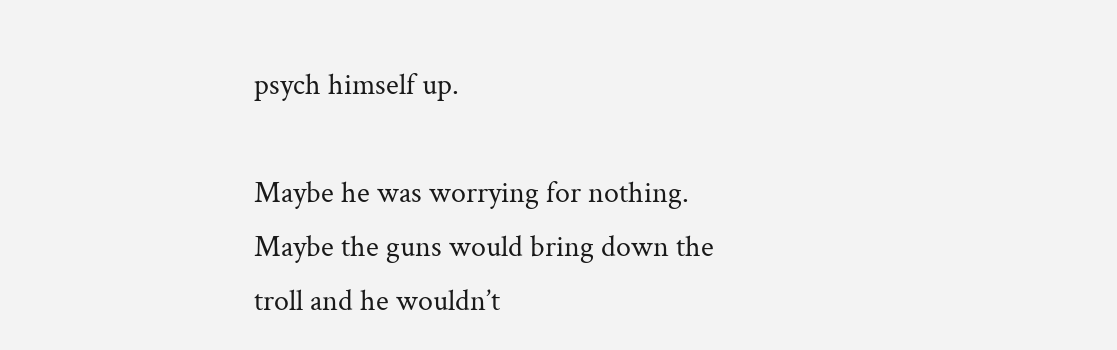psych himself up.

Maybe he was worrying for nothing. Maybe the guns would bring down the troll and he wouldn’t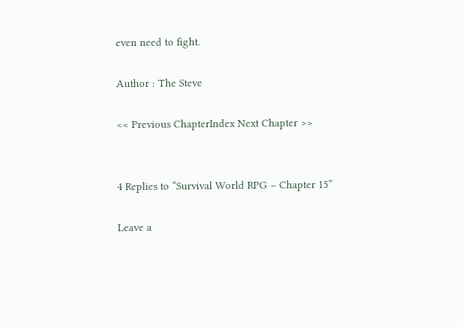even need to fight.

Author : The Steve

<< Previous ChapterIndex Next Chapter >>


4 Replies to “Survival World RPG – Chapter 15”

Leave a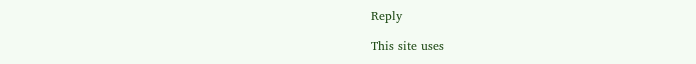Reply

This site uses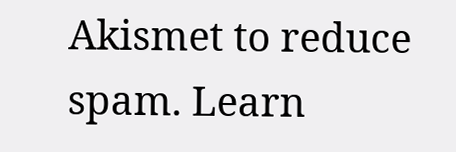Akismet to reduce spam. Learn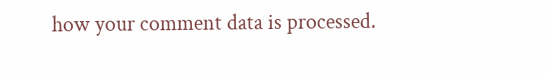how your comment data is processed.